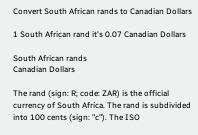Convert South African rands to Canadian Dollars

1 South African rand it's 0.07 Canadian Dollars

South African rands
Canadian Dollars

The rand (sign: R; code: ZAR) is the official currency of South Africa. The rand is subdivided into 100 cents (sign: "c"). The ISO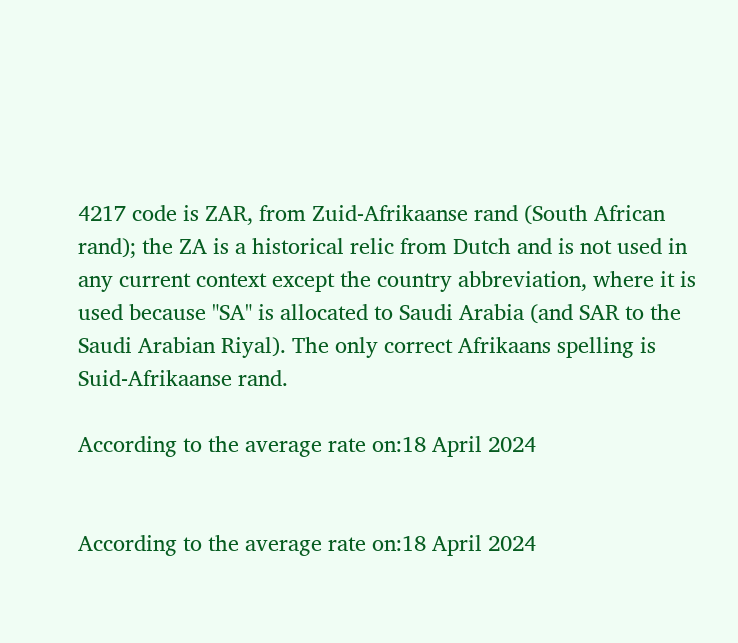4217 code is ZAR, from Zuid-Afrikaanse rand (South African rand); the ZA is a historical relic from Dutch and is not used in any current context except the country abbreviation, where it is used because "SA" is allocated to Saudi Arabia (and SAR to the Saudi Arabian Riyal). The only correct Afrikaans spelling is Suid-Afrikaanse rand.

According to the average rate on:18 April 2024


According to the average rate on:18 April 2024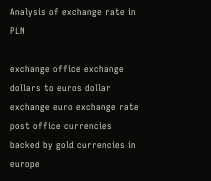Analysis of exchange rate in PLN

exchange office exchange dollars to euros dollar exchange euro exchange rate post office currencies backed by gold currencies in europe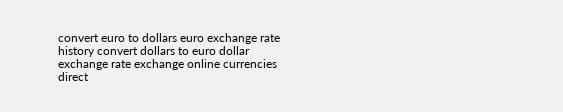convert euro to dollars euro exchange rate history convert dollars to euro dollar exchange rate exchange online currencies direct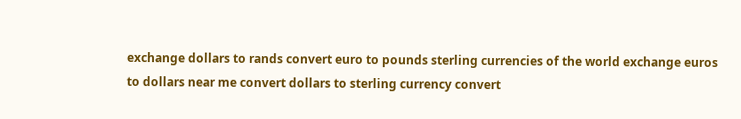exchange dollars to rands convert euro to pounds sterling currencies of the world exchange euros to dollars near me convert dollars to sterling currency convert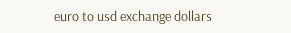euro to usd exchange dollars